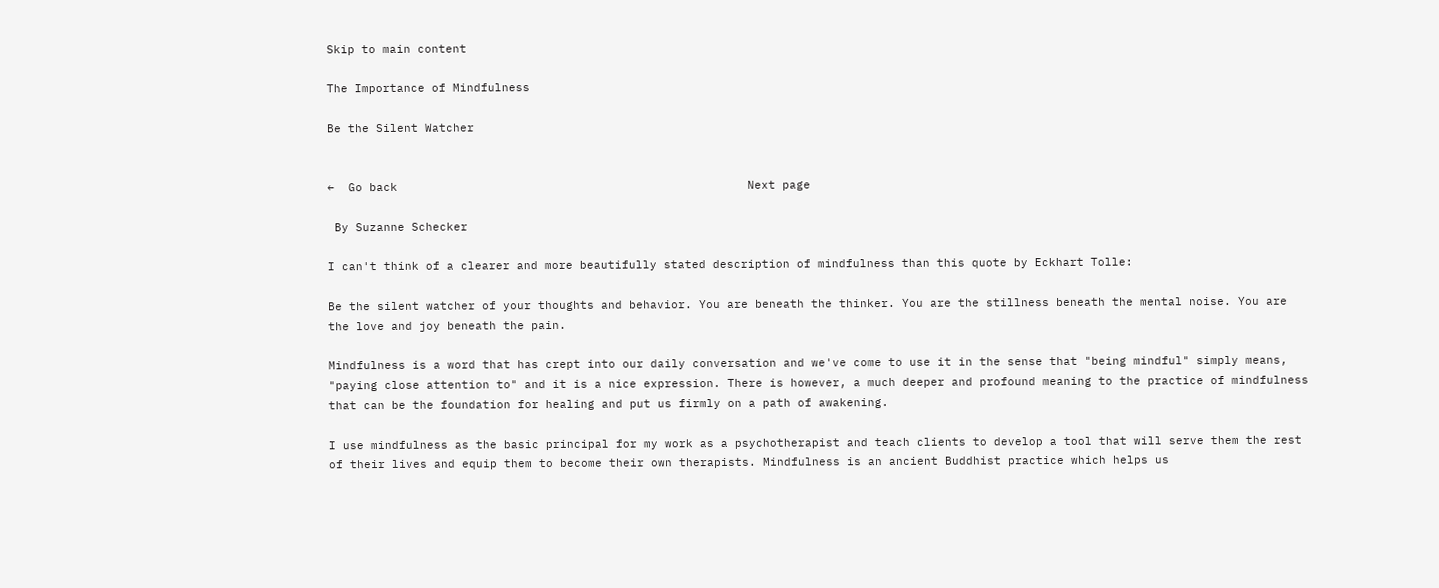Skip to main content

The Importance of Mindfulness

Be the Silent Watcher


←  Go back                                                  Next page

 By Suzanne Schecker

I can't think of a clearer and more beautifully stated description of mindfulness than this quote by Eckhart Tolle:

Be the silent watcher of your thoughts and behavior. You are beneath the thinker. You are the stillness beneath the mental noise. You are the love and joy beneath the pain.

Mindfulness is a word that has crept into our daily conversation and we've come to use it in the sense that "being mindful" simply means, "paying close attention to" and it is a nice expression. There is however, a much deeper and profound meaning to the practice of mindfulness that can be the foundation for healing and put us firmly on a path of awakening.

I use mindfulness as the basic principal for my work as a psychotherapist and teach clients to develop a tool that will serve them the rest of their lives and equip them to become their own therapists. Mindfulness is an ancient Buddhist practice which helps us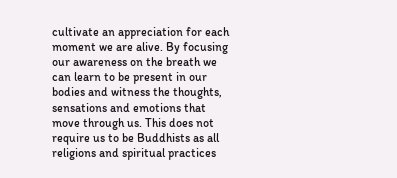cultivate an appreciation for each moment we are alive. By focusing our awareness on the breath we can learn to be present in our bodies and witness the thoughts, sensations and emotions that move through us. This does not require us to be Buddhists as all religions and spiritual practices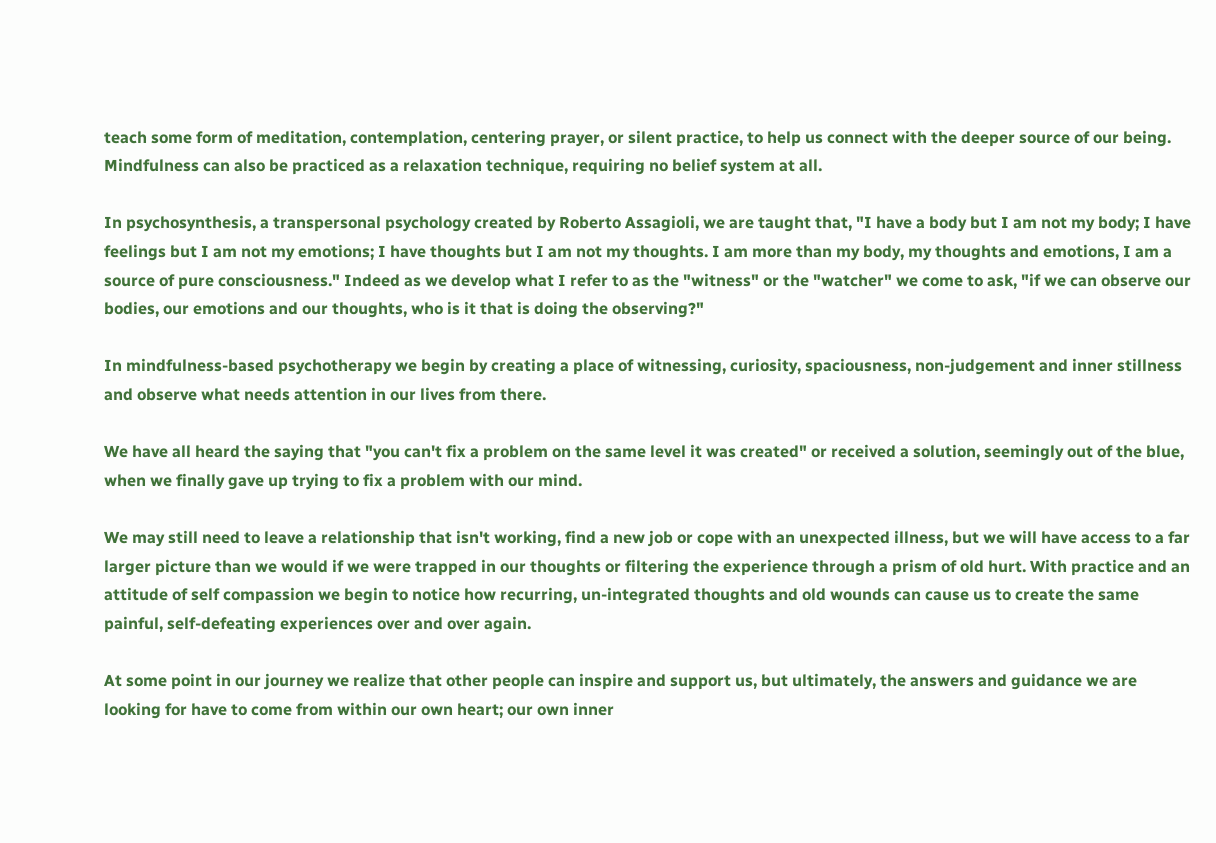teach some form of meditation, contemplation, centering prayer, or silent practice, to help us connect with the deeper source of our being. Mindfulness can also be practiced as a relaxation technique, requiring no belief system at all.

In psychosynthesis, a transpersonal psychology created by Roberto Assagioli, we are taught that, "I have a body but I am not my body; I have feelings but I am not my emotions; I have thoughts but I am not my thoughts. I am more than my body, my thoughts and emotions, I am a source of pure consciousness." Indeed as we develop what I refer to as the "witness" or the "watcher" we come to ask, "if we can observe our bodies, our emotions and our thoughts, who is it that is doing the observing?"

In mindfulness-based psychotherapy we begin by creating a place of witnessing, curiosity, spaciousness, non-judgement and inner stillness and observe what needs attention in our lives from there.

We have all heard the saying that "you can't fix a problem on the same level it was created" or received a solution, seemingly out of the blue, when we finally gave up trying to fix a problem with our mind.

We may still need to leave a relationship that isn't working, find a new job or cope with an unexpected illness, but we will have access to a far larger picture than we would if we were trapped in our thoughts or filtering the experience through a prism of old hurt. With practice and an attitude of self compassion we begin to notice how recurring, un-integrated thoughts and old wounds can cause us to create the same painful, self-defeating experiences over and over again.

At some point in our journey we realize that other people can inspire and support us, but ultimately, the answers and guidance we are looking for have to come from within our own heart; our own inner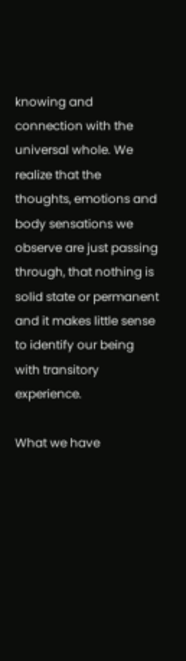knowing and connection with the universal whole. We realize that the thoughts, emotions and body sensations we observe are just passing through, that nothing is solid state or permanent and it makes little sense to identify our being with transitory experience.

What we have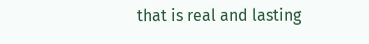that is real and lasting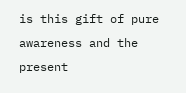is this gift of pure awareness and the present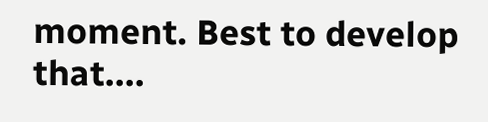moment. Best to develop that....